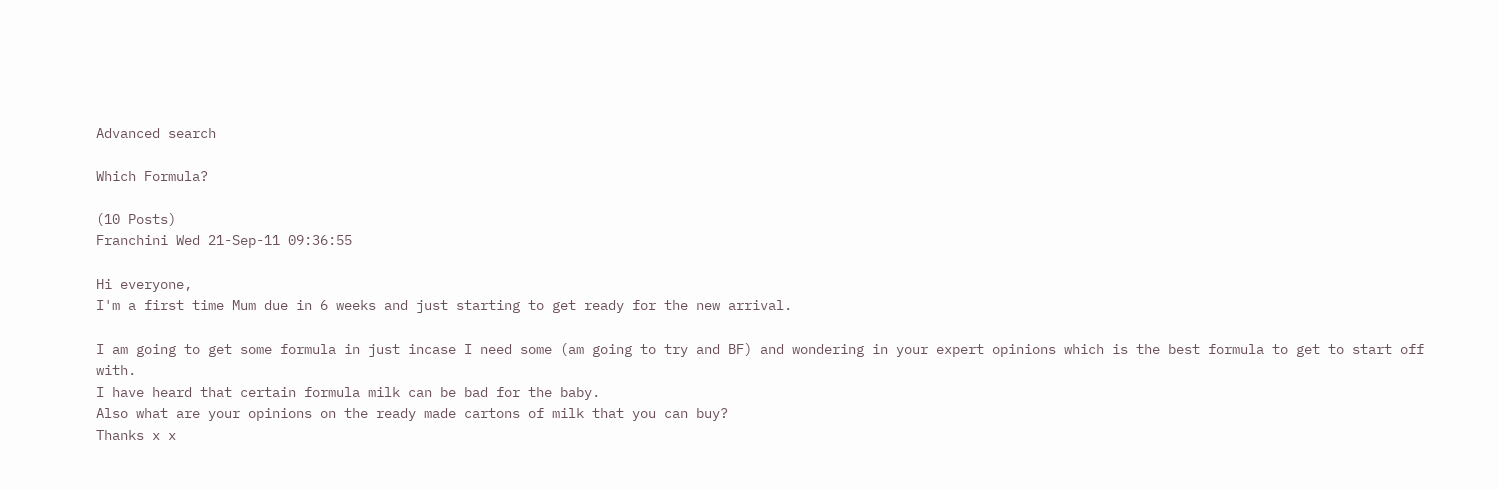Advanced search

Which Formula?

(10 Posts)
Franchini Wed 21-Sep-11 09:36:55

Hi everyone,
I'm a first time Mum due in 6 weeks and just starting to get ready for the new arrival.

I am going to get some formula in just incase I need some (am going to try and BF) and wondering in your expert opinions which is the best formula to get to start off with.
I have heard that certain formula milk can be bad for the baby.
Also what are your opinions on the ready made cartons of milk that you can buy?
Thanks x x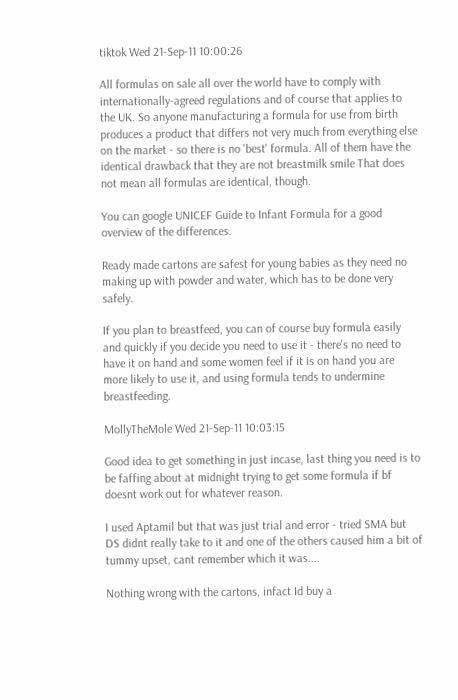tiktok Wed 21-Sep-11 10:00:26

All formulas on sale all over the world have to comply with internationally-agreed regulations and of course that applies to the UK. So anyone manufacturing a formula for use from birth produces a product that differs not very much from everything else on the market - so there is no 'best' formula. All of them have the identical drawback that they are not breastmilk smile That does not mean all formulas are identical, though.

You can google UNICEF Guide to Infant Formula for a good overview of the differences.

Ready made cartons are safest for young babies as they need no making up with powder and water, which has to be done very safely.

If you plan to breastfeed, you can of course buy formula easily and quickly if you decide you need to use it - there's no need to have it on hand and some women feel if it is on hand you are more likely to use it, and using formula tends to undermine breastfeeding.

MollyTheMole Wed 21-Sep-11 10:03:15

Good idea to get something in just incase, last thing you need is to be faffing about at midnight trying to get some formula if bf doesnt work out for whatever reason.

I used Aptamil but that was just trial and error - tried SMA but DS didnt really take to it and one of the others caused him a bit of tummy upset, cant remember which it was....

Nothing wrong with the cartons, infact Id buy a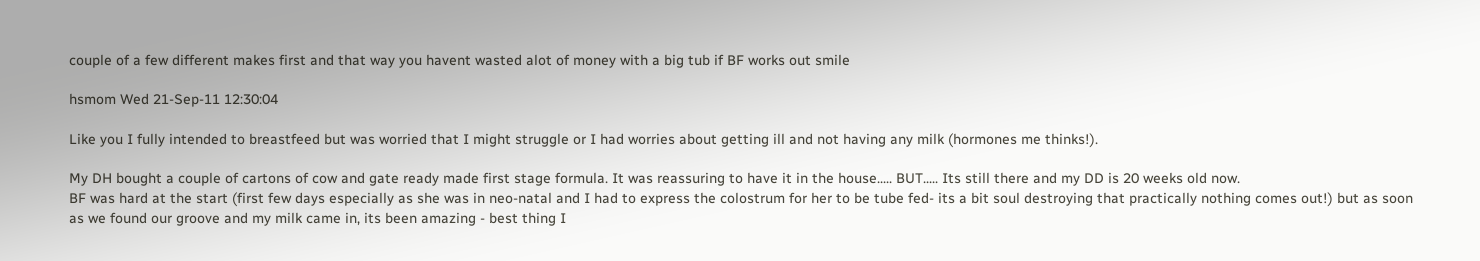couple of a few different makes first and that way you havent wasted alot of money with a big tub if BF works out smile

hsmom Wed 21-Sep-11 12:30:04

Like you I fully intended to breastfeed but was worried that I might struggle or I had worries about getting ill and not having any milk (hormones me thinks!).

My DH bought a couple of cartons of cow and gate ready made first stage formula. It was reassuring to have it in the house..... BUT..... Its still there and my DD is 20 weeks old now.
BF was hard at the start (first few days especially as she was in neo-natal and I had to express the colostrum for her to be tube fed- its a bit soul destroying that practically nothing comes out!) but as soon as we found our groove and my milk came in, its been amazing - best thing I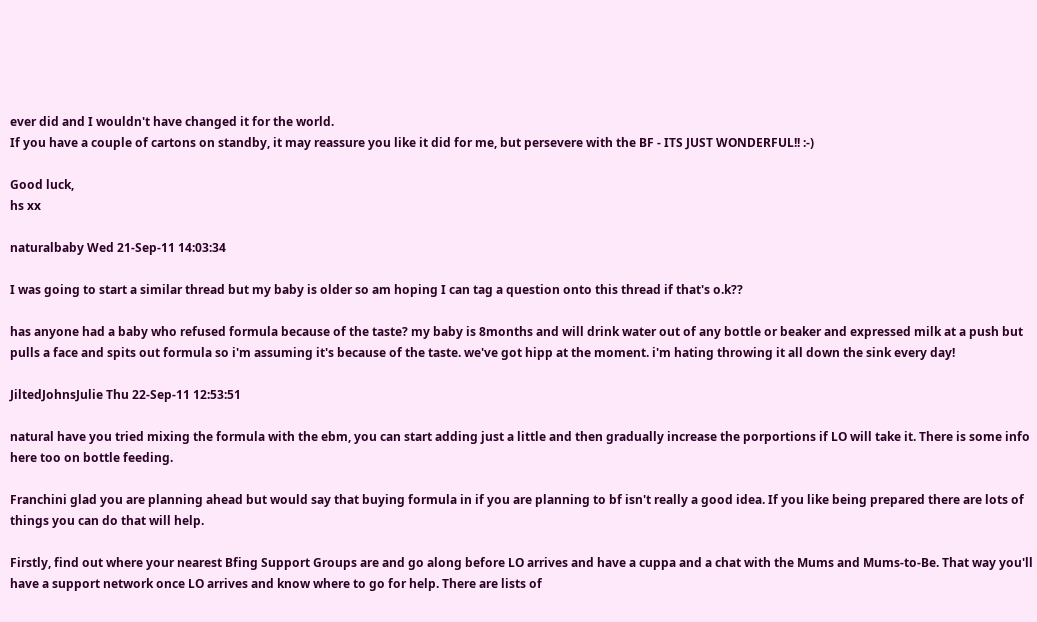ever did and I wouldn't have changed it for the world.
If you have a couple of cartons on standby, it may reassure you like it did for me, but persevere with the BF - ITS JUST WONDERFUL!! :-)

Good luck,
hs xx

naturalbaby Wed 21-Sep-11 14:03:34

I was going to start a similar thread but my baby is older so am hoping I can tag a question onto this thread if that's o.k??

has anyone had a baby who refused formula because of the taste? my baby is 8months and will drink water out of any bottle or beaker and expressed milk at a push but pulls a face and spits out formula so i'm assuming it's because of the taste. we've got hipp at the moment. i'm hating throwing it all down the sink every day!

JiltedJohnsJulie Thu 22-Sep-11 12:53:51

natural have you tried mixing the formula with the ebm, you can start adding just a little and then gradually increase the porportions if LO will take it. There is some info here too on bottle feeding.

Franchini glad you are planning ahead but would say that buying formula in if you are planning to bf isn't really a good idea. If you like being prepared there are lots of things you can do that will help.

Firstly, find out where your nearest Bfing Support Groups are and go along before LO arrives and have a cuppa and a chat with the Mums and Mums-to-Be. That way you'll have a support network once LO arrives and know where to go for help. There are lists of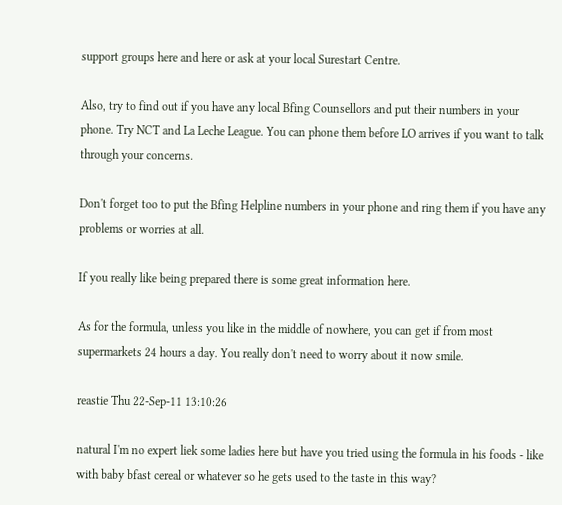support groups here and here or ask at your local Surestart Centre.

Also, try to find out if you have any local Bfing Counsellors and put their numbers in your phone. Try NCT and La Leche League. You can phone them before LO arrives if you want to talk through your concerns.

Don't forget too to put the Bfing Helpline numbers in your phone and ring them if you have any problems or worries at all.

If you really like being prepared there is some great information here.

As for the formula, unless you like in the middle of nowhere, you can get if from most supermarkets 24 hours a day. You really don't need to worry about it now smile.

reastie Thu 22-Sep-11 13:10:26

natural I'm no expert liek some ladies here but have you tried using the formula in his foods - like with baby bfast cereal or whatever so he gets used to the taste in this way?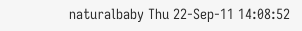naturalbaby Thu 22-Sep-11 14:08:52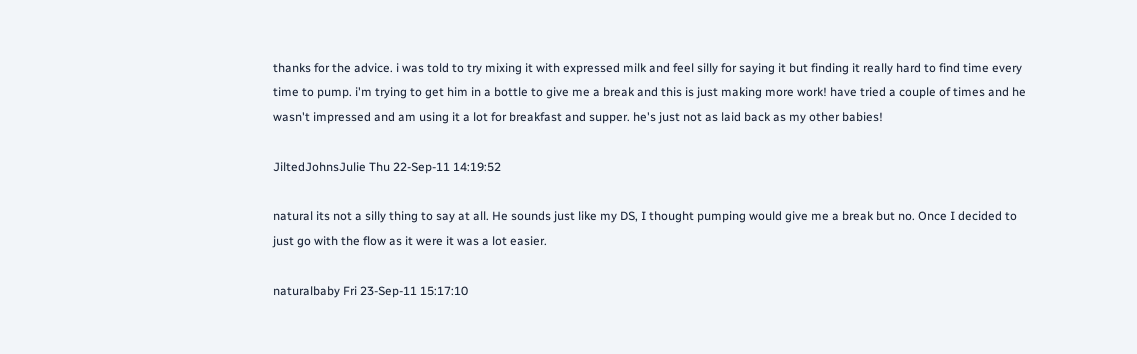thanks for the advice. i was told to try mixing it with expressed milk and feel silly for saying it but finding it really hard to find time every time to pump. i'm trying to get him in a bottle to give me a break and this is just making more work! have tried a couple of times and he wasn't impressed and am using it a lot for breakfast and supper. he's just not as laid back as my other babies!

JiltedJohnsJulie Thu 22-Sep-11 14:19:52

natural its not a silly thing to say at all. He sounds just like my DS, I thought pumping would give me a break but no. Once I decided to just go with the flow as it were it was a lot easier.

naturalbaby Fri 23-Sep-11 15:17:10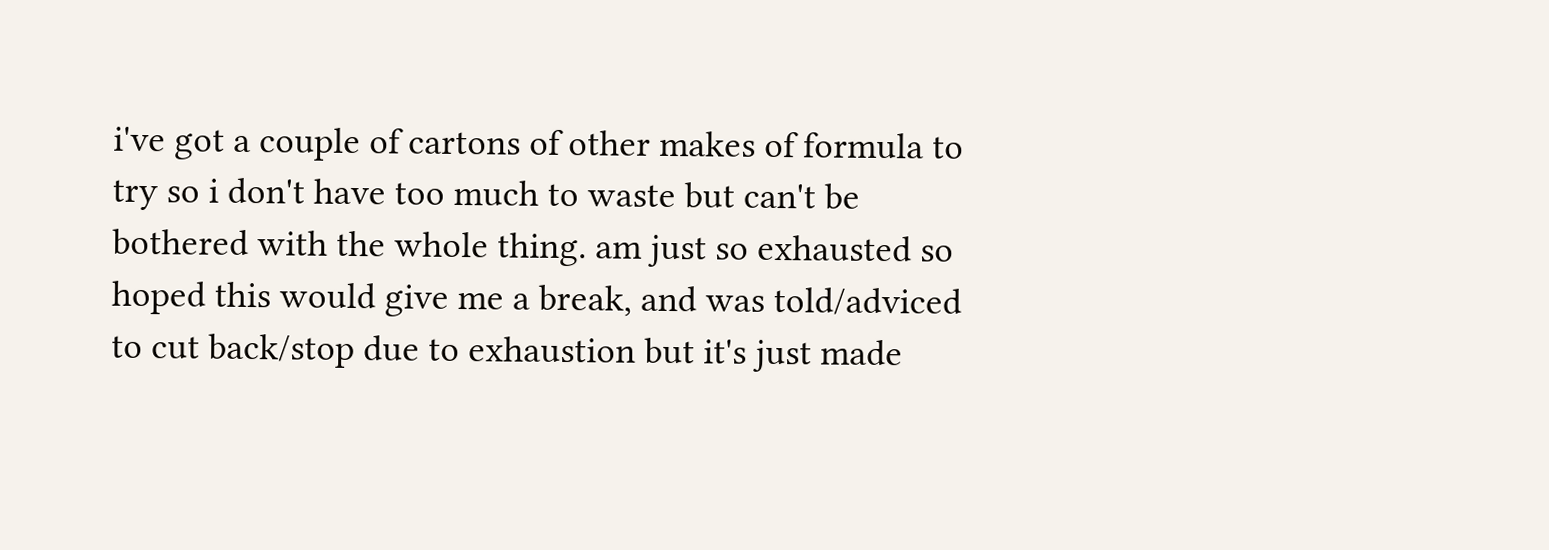i've got a couple of cartons of other makes of formula to try so i don't have too much to waste but can't be bothered with the whole thing. am just so exhausted so hoped this would give me a break, and was told/adviced to cut back/stop due to exhaustion but it's just made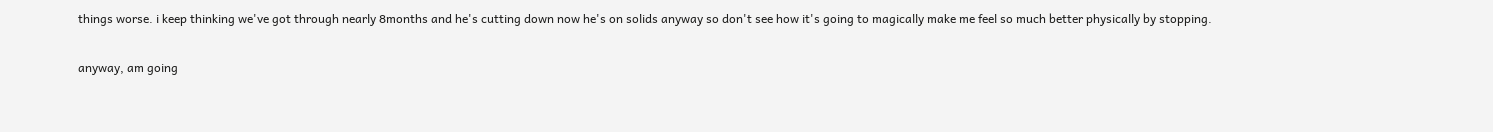things worse. i keep thinking we've got through nearly 8months and he's cutting down now he's on solids anyway so don't see how it's going to magically make me feel so much better physically by stopping.

anyway, am going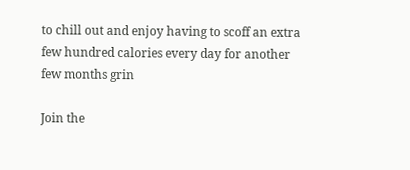to chill out and enjoy having to scoff an extra few hundred calories every day for another few months grin

Join the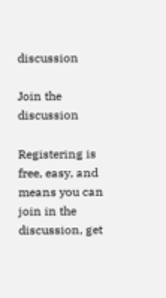discussion

Join the discussion

Registering is free, easy, and means you can join in the discussion, get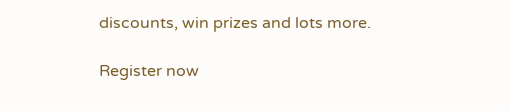discounts, win prizes and lots more.

Register now